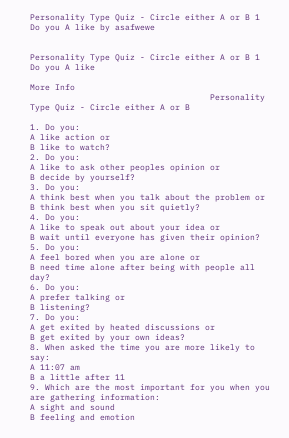Personality Type Quiz - Circle either A or B 1 Do you A like by asafwewe


Personality Type Quiz - Circle either A or B 1 Do you A like

More Info
                                    Personality Type Quiz - Circle either A or B

1. Do you:
A like action or
B like to watch?
2. Do you:
A like to ask other peoples opinion or
B decide by yourself?
3. Do you:
A think best when you talk about the problem or
B think best when you sit quietly?
4. Do you:
A like to speak out about your idea or
B wait until everyone has given their opinion?
5. Do you:
A feel bored when you are alone or
B need time alone after being with people all day?
6. Do you:
A prefer talking or
B listening?
7. Do you:
A get exited by heated discussions or
B get exited by your own ideas?
8. When asked the time you are more likely to say:
A 11:07 am
B a little after 11
9. Which are the most important for you when you are gathering information:
A sight and sound
B feeling and emotion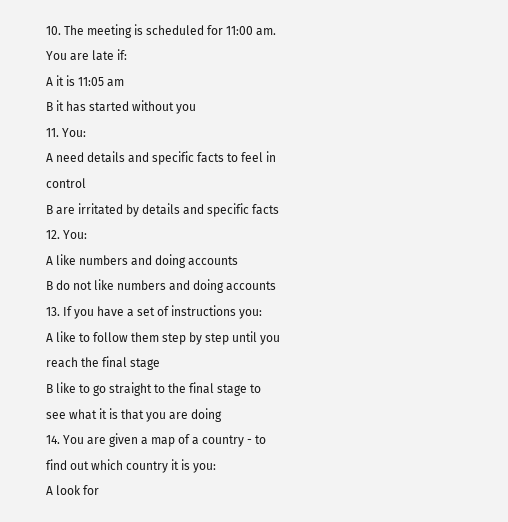10. The meeting is scheduled for 11:00 am. You are late if:
A it is 11:05 am
B it has started without you
11. You:
A need details and specific facts to feel in control
B are irritated by details and specific facts
12. You:
A like numbers and doing accounts
B do not like numbers and doing accounts
13. If you have a set of instructions you:
A like to follow them step by step until you reach the final stage
B like to go straight to the final stage to see what it is that you are doing
14. You are given a map of a country - to find out which country it is you:
A look for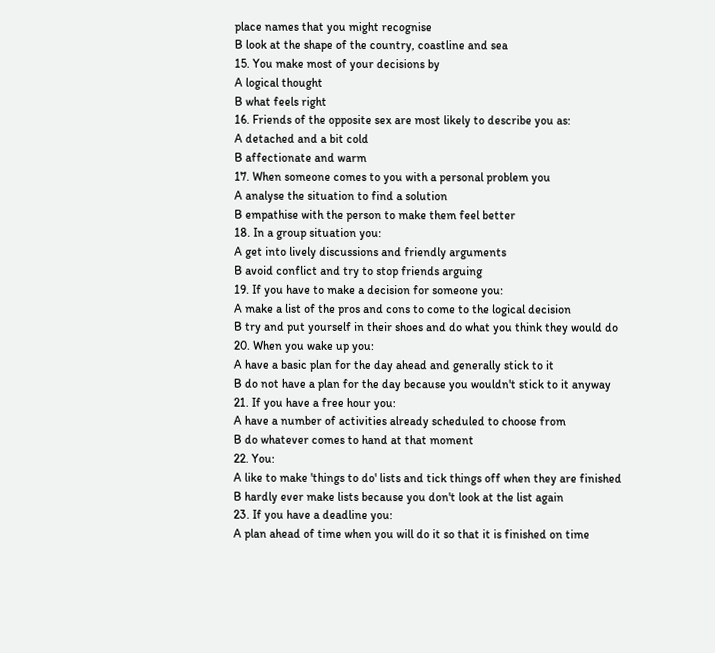place names that you might recognise
B look at the shape of the country, coastline and sea
15. You make most of your decisions by
A logical thought
B what feels right
16. Friends of the opposite sex are most likely to describe you as:
A detached and a bit cold
B affectionate and warm
17. When someone comes to you with a personal problem you
A analyse the situation to find a solution
B empathise with the person to make them feel better
18. In a group situation you:
A get into lively discussions and friendly arguments
B avoid conflict and try to stop friends arguing
19. If you have to make a decision for someone you:
A make a list of the pros and cons to come to the logical decision
B try and put yourself in their shoes and do what you think they would do
20. When you wake up you:
A have a basic plan for the day ahead and generally stick to it
B do not have a plan for the day because you wouldn't stick to it anyway
21. If you have a free hour you:
A have a number of activities already scheduled to choose from
B do whatever comes to hand at that moment
22. You:
A like to make 'things to do' lists and tick things off when they are finished
B hardly ever make lists because you don't look at the list again
23. If you have a deadline you:
A plan ahead of time when you will do it so that it is finished on time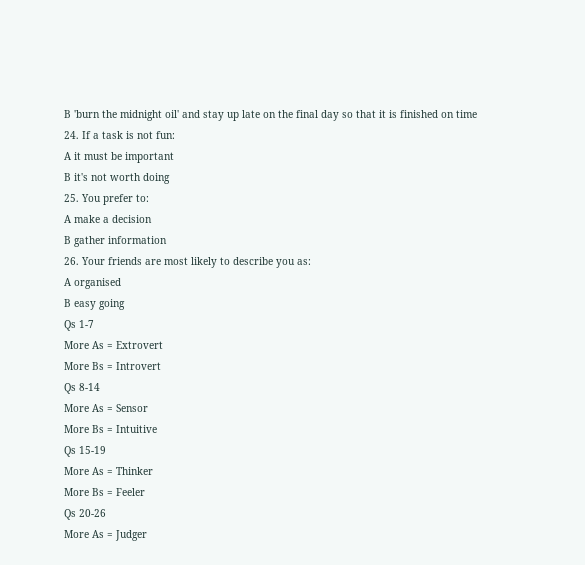B 'burn the midnight oil' and stay up late on the final day so that it is finished on time
24. If a task is not fun:
A it must be important
B it's not worth doing
25. You prefer to:
A make a decision
B gather information
26. Your friends are most likely to describe you as:
A organised
B easy going
Qs 1-7
More As = Extrovert
More Bs = Introvert
Qs 8-14
More As = Sensor
More Bs = Intuitive
Qs 15-19
More As = Thinker
More Bs = Feeler
Qs 20-26
More As = Judger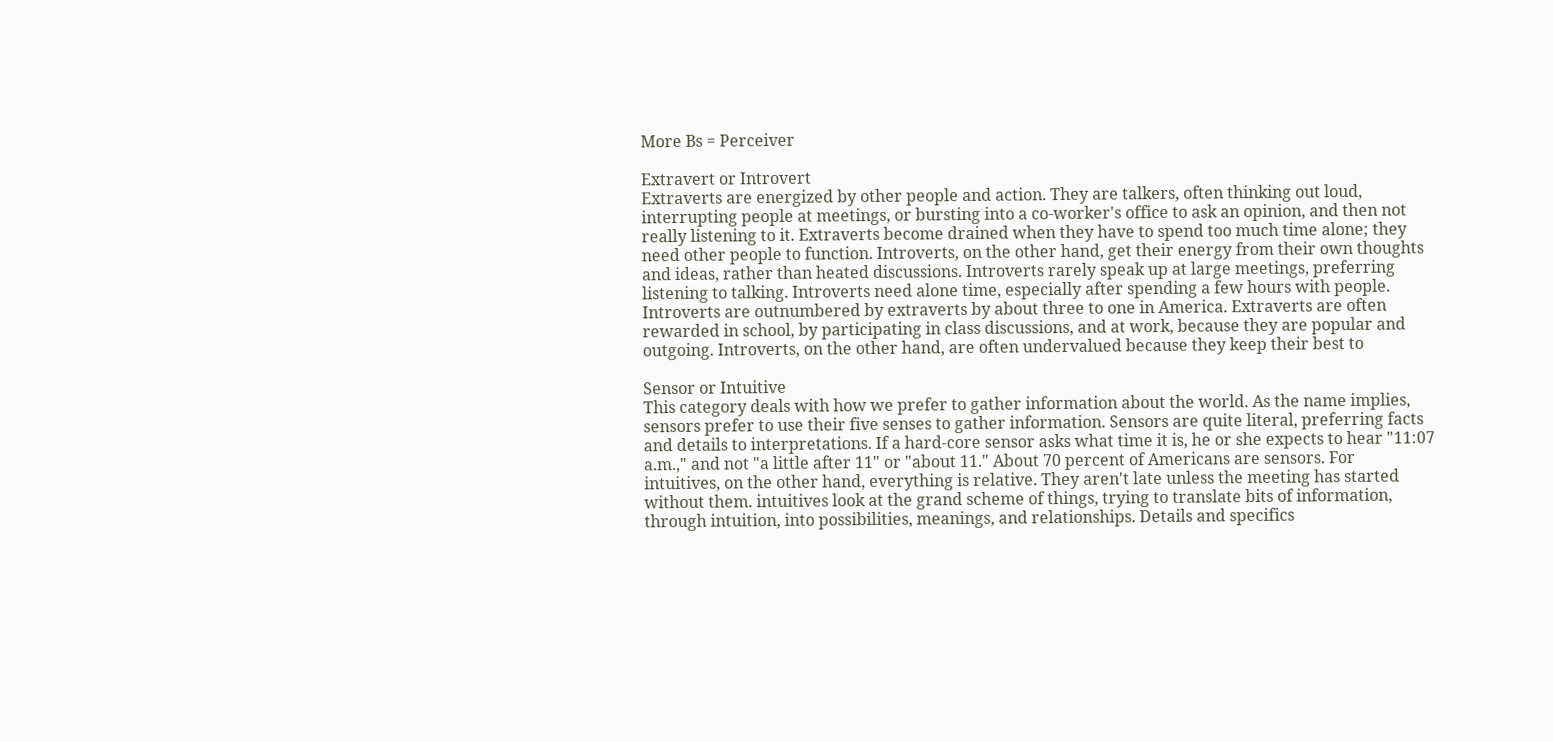More Bs = Perceiver

Extravert or Introvert
Extraverts are energized by other people and action. They are talkers, often thinking out loud,
interrupting people at meetings, or bursting into a co-worker's office to ask an opinion, and then not
really listening to it. Extraverts become drained when they have to spend too much time alone; they
need other people to function. Introverts, on the other hand, get their energy from their own thoughts
and ideas, rather than heated discussions. Introverts rarely speak up at large meetings, preferring
listening to talking. Introverts need alone time, especially after spending a few hours with people.
Introverts are outnumbered by extraverts by about three to one in America. Extraverts are often
rewarded in school, by participating in class discussions, and at work, because they are popular and
outgoing. Introverts, on the other hand, are often undervalued because they keep their best to

Sensor or Intuitive
This category deals with how we prefer to gather information about the world. As the name implies,
sensors prefer to use their five senses to gather information. Sensors are quite literal, preferring facts
and details to interpretations. If a hard-core sensor asks what time it is, he or she expects to hear "11:07
a.m.," and not "a little after 11" or "about 11." About 70 percent of Americans are sensors. For
intuitives, on the other hand, everything is relative. They aren't late unless the meeting has started
without them. intuitives look at the grand scheme of things, trying to translate bits of information,
through intuition, into possibilities, meanings, and relationships. Details and specifics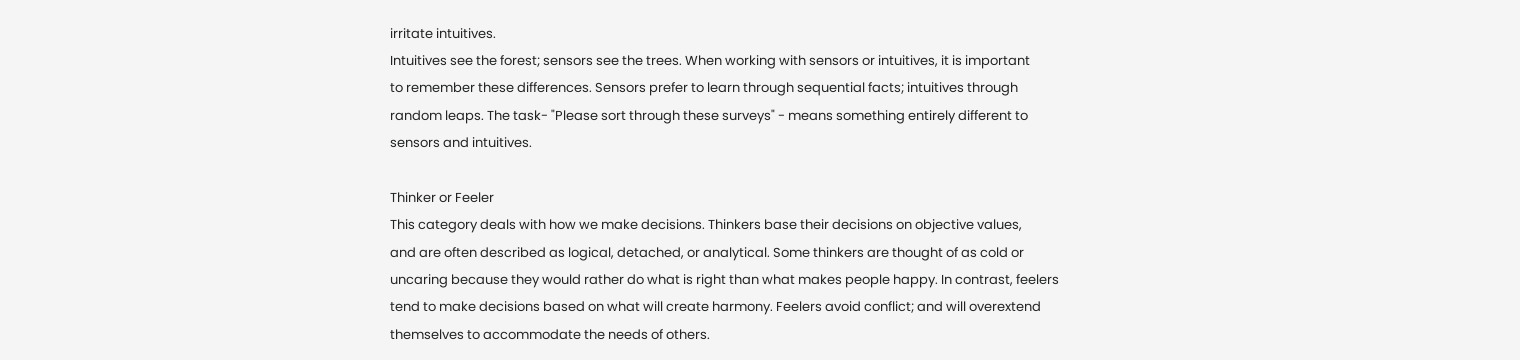irritate intuitives.
Intuitives see the forest; sensors see the trees. When working with sensors or intuitives, it is important
to remember these differences. Sensors prefer to learn through sequential facts; intuitives through
random leaps. The task- "Please sort through these surveys" - means something entirely different to
sensors and intuitives.

Thinker or Feeler
This category deals with how we make decisions. Thinkers base their decisions on objective values,
and are often described as logical, detached, or analytical. Some thinkers are thought of as cold or
uncaring because they would rather do what is right than what makes people happy. In contrast, feelers
tend to make decisions based on what will create harmony. Feelers avoid conflict; and will overextend
themselves to accommodate the needs of others.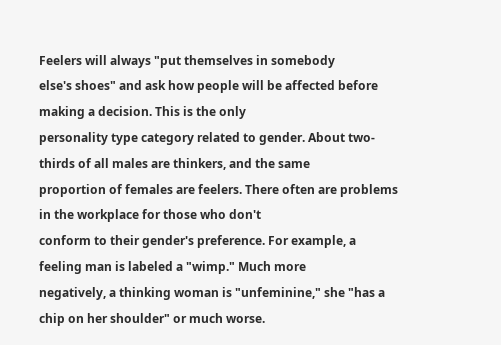Feelers will always "put themselves in somebody
else's shoes" and ask how people will be affected before making a decision. This is the only
personality type category related to gender. About two-thirds of all males are thinkers, and the same
proportion of females are feelers. There often are problems in the workplace for those who don't
conform to their gender's preference. For example, a feeling man is labeled a "wimp." Much more
negatively, a thinking woman is "unfeminine," she "has a chip on her shoulder" or much worse.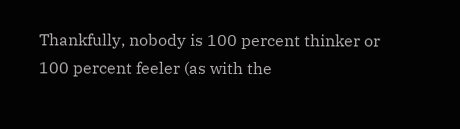Thankfully, nobody is 100 percent thinker or 100 percent feeler (as with the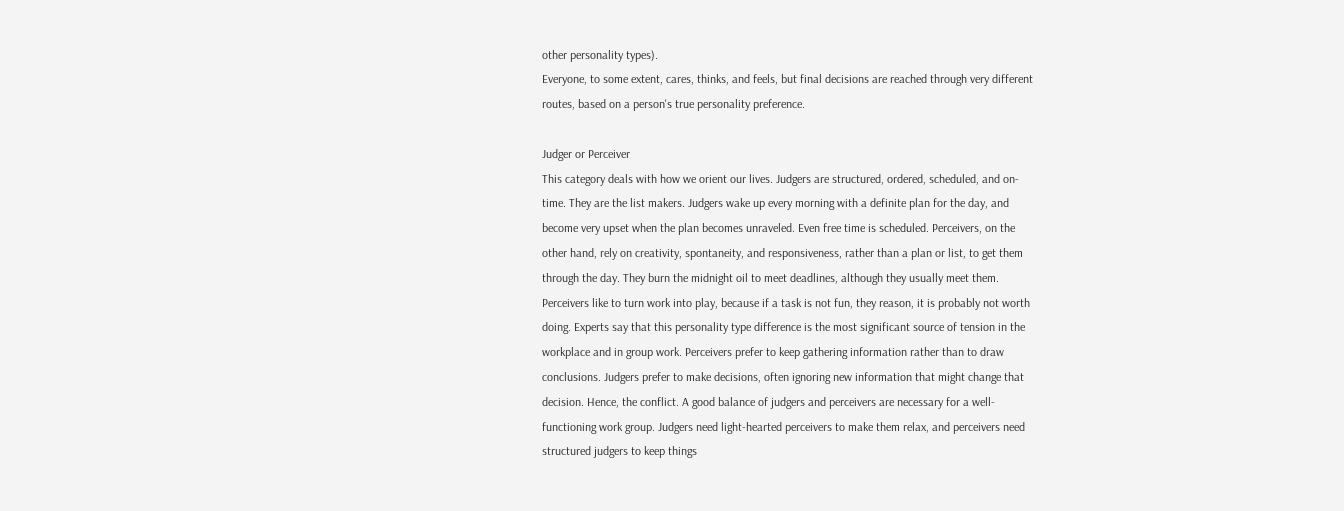other personality types).
Everyone, to some extent, cares, thinks, and feels, but final decisions are reached through very different
routes, based on a person's true personality preference.

Judger or Perceiver
This category deals with how we orient our lives. Judgers are structured, ordered, scheduled, and on-
time. They are the list makers. Judgers wake up every morning with a definite plan for the day, and
become very upset when the plan becomes unraveled. Even free time is scheduled. Perceivers, on the
other hand, rely on creativity, spontaneity, and responsiveness, rather than a plan or list, to get them
through the day. They burn the midnight oil to meet deadlines, although they usually meet them.
Perceivers like to turn work into play, because if a task is not fun, they reason, it is probably not worth
doing. Experts say that this personality type difference is the most significant source of tension in the
workplace and in group work. Perceivers prefer to keep gathering information rather than to draw
conclusions. Judgers prefer to make decisions, often ignoring new information that might change that
decision. Hence, the conflict. A good balance of judgers and perceivers are necessary for a well-
functioning work group. Judgers need light-hearted perceivers to make them relax, and perceivers need
structured judgers to keep things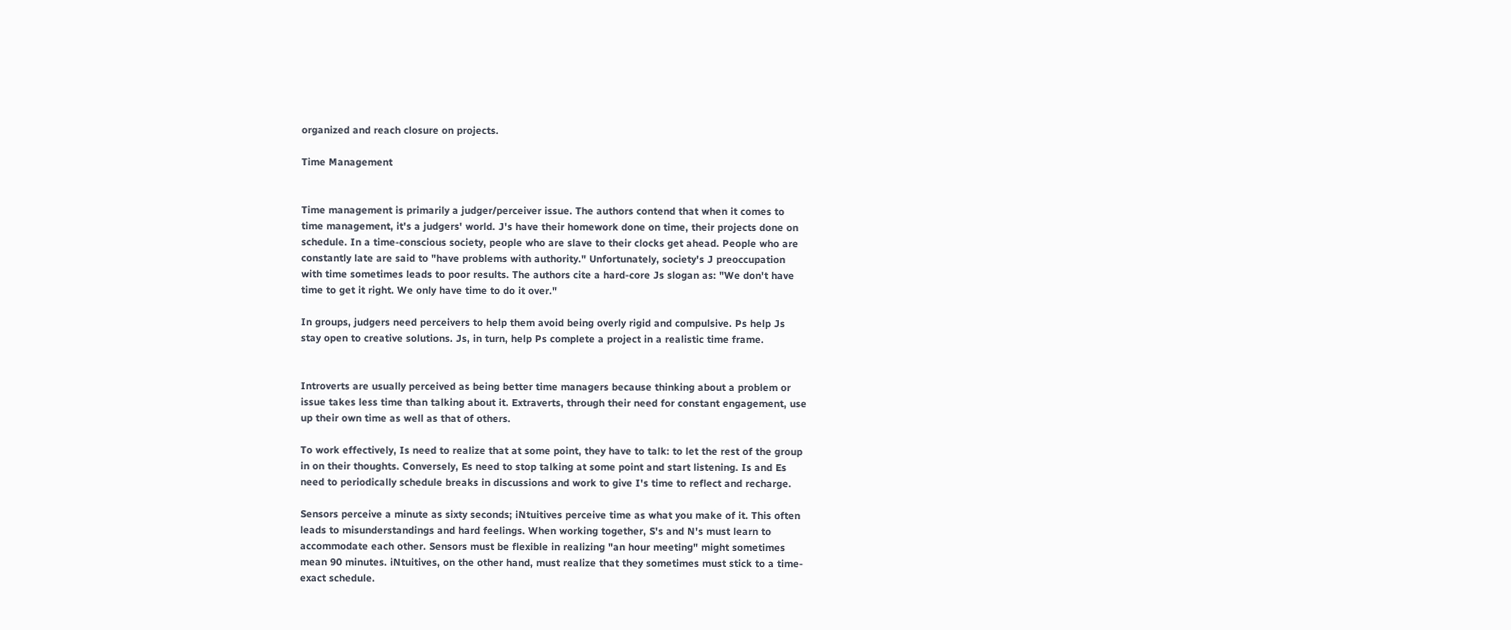organized and reach closure on projects.

Time Management


Time management is primarily a judger/perceiver issue. The authors contend that when it comes to
time management, it's a judgers' world. J's have their homework done on time, their projects done on
schedule. In a time-conscious society, people who are slave to their clocks get ahead. People who are
constantly late are said to "have problems with authority." Unfortunately, society's J preoccupation
with time sometimes leads to poor results. The authors cite a hard-core Js slogan as: "We don't have
time to get it right. We only have time to do it over."

In groups, judgers need perceivers to help them avoid being overly rigid and compulsive. Ps help Js
stay open to creative solutions. Js, in turn, help Ps complete a project in a realistic time frame.


Introverts are usually perceived as being better time managers because thinking about a problem or
issue takes less time than talking about it. Extraverts, through their need for constant engagement, use
up their own time as well as that of others.

To work effectively, Is need to realize that at some point, they have to talk: to let the rest of the group
in on their thoughts. Conversely, Es need to stop talking at some point and start listening. Is and Es
need to periodically schedule breaks in discussions and work to give I's time to reflect and recharge.

Sensors perceive a minute as sixty seconds; iNtuitives perceive time as what you make of it. This often
leads to misunderstandings and hard feelings. When working together, S's and N's must learn to
accommodate each other. Sensors must be flexible in realizing "an hour meeting" might sometimes
mean 90 minutes. iNtuitives, on the other hand, must realize that they sometimes must stick to a time-
exact schedule.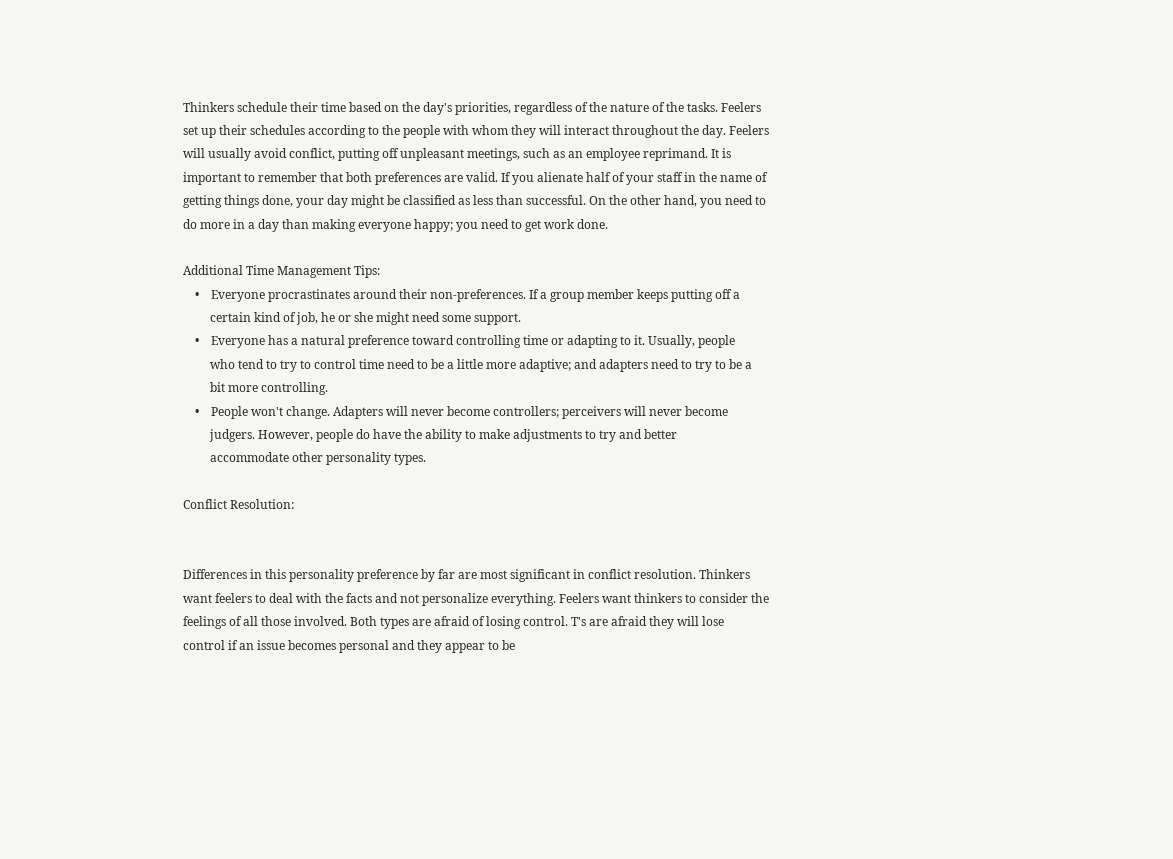Thinkers schedule their time based on the day's priorities, regardless of the nature of the tasks. Feelers
set up their schedules according to the people with whom they will interact throughout the day. Feelers
will usually avoid conflict, putting off unpleasant meetings, such as an employee reprimand. It is
important to remember that both preferences are valid. If you alienate half of your staff in the name of
getting things done, your day might be classified as less than successful. On the other hand, you need to
do more in a day than making everyone happy; you need to get work done.

Additional Time Management Tips:
    •    Everyone procrastinates around their non-preferences. If a group member keeps putting off a
         certain kind of job, he or she might need some support.
    •    Everyone has a natural preference toward controlling time or adapting to it. Usually, people
         who tend to try to control time need to be a little more adaptive; and adapters need to try to be a
         bit more controlling.
    •    People won't change. Adapters will never become controllers; perceivers will never become
         judgers. However, people do have the ability to make adjustments to try and better
         accommodate other personality types.

Conflict Resolution:


Differences in this personality preference by far are most significant in conflict resolution. Thinkers
want feelers to deal with the facts and not personalize everything. Feelers want thinkers to consider the
feelings of all those involved. Both types are afraid of losing control. T's are afraid they will lose
control if an issue becomes personal and they appear to be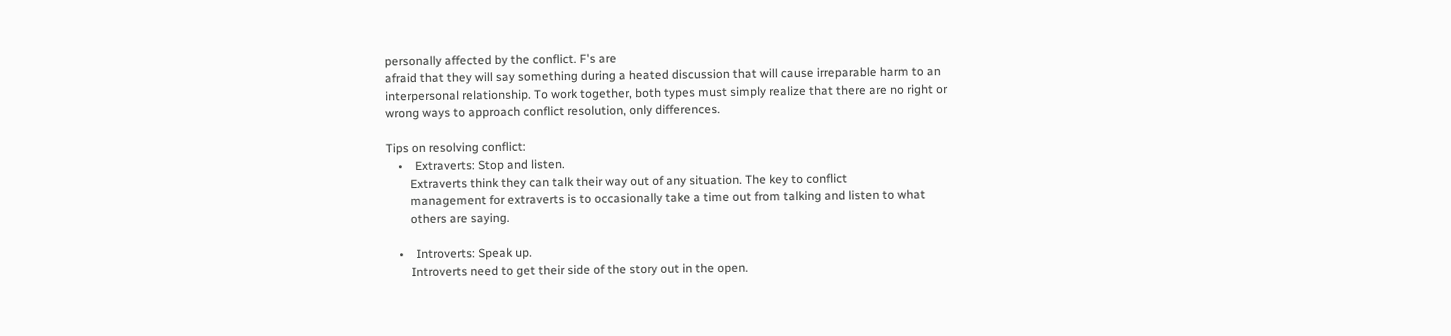personally affected by the conflict. F's are
afraid that they will say something during a heated discussion that will cause irreparable harm to an
interpersonal relationship. To work together, both types must simply realize that there are no right or
wrong ways to approach conflict resolution, only differences.

Tips on resolving conflict:
    •    Extraverts: Stop and listen.
        Extraverts think they can talk their way out of any situation. The key to conflict
        management for extraverts is to occasionally take a time out from talking and listen to what
        others are saying.

    •    Introverts: Speak up.
        Introverts need to get their side of the story out in the open.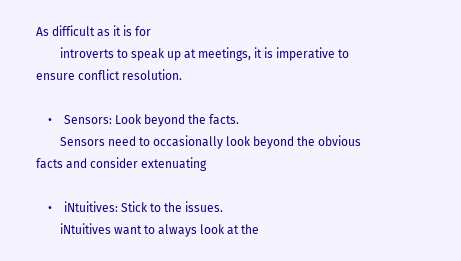As difficult as it is for
        introverts to speak up at meetings, it is imperative to ensure conflict resolution.

    •    Sensors: Look beyond the facts.
        Sensors need to occasionally look beyond the obvious facts and consider extenuating

    •    iNtuitives: Stick to the issues.
        iNtuitives want to always look at the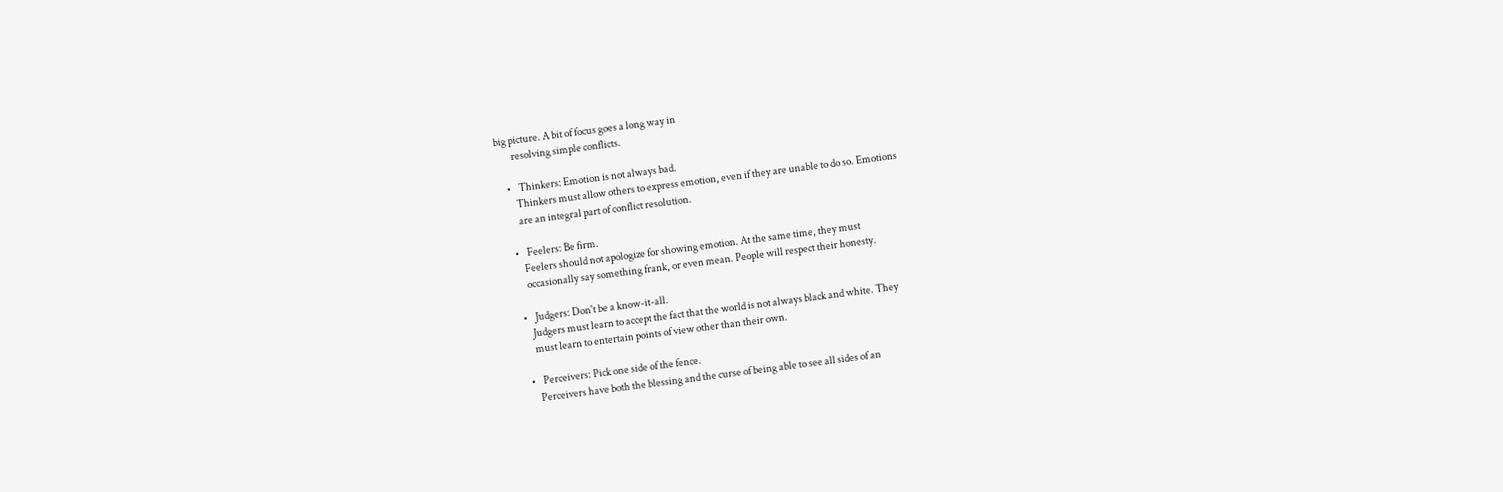big picture. A bit of focus goes a long way in
        resolving simple conflicts.

    •    Thinkers: Emotion is not always bad.
        Thinkers must allow others to express emotion, even if they are unable to do so. Emotions
        are an integral part of conflict resolution.

    •    Feelers: Be firm.
        Feelers should not apologize for showing emotion. At the same time, they must
        occasionally say something frank, or even mean. People will respect their honesty.

    •    Judgers: Don't be a know-it-all.
        Judgers must learn to accept the fact that the world is not always black and white. They
        must learn to entertain points of view other than their own.

    •    Perceivers: Pick one side of the fence.
        Perceivers have both the blessing and the curse of being able to see all sides of an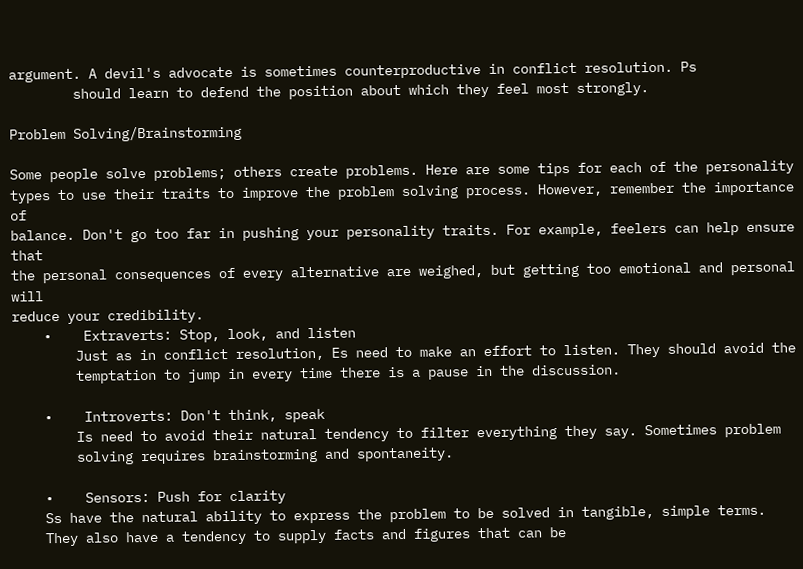argument. A devil's advocate is sometimes counterproductive in conflict resolution. Ps
        should learn to defend the position about which they feel most strongly.

Problem Solving/Brainstorming

Some people solve problems; others create problems. Here are some tips for each of the personality
types to use their traits to improve the problem solving process. However, remember the importance of
balance. Don't go too far in pushing your personality traits. For example, feelers can help ensure that
the personal consequences of every alternative are weighed, but getting too emotional and personal will
reduce your credibility.
    •    Extraverts: Stop, look, and listen
        Just as in conflict resolution, Es need to make an effort to listen. They should avoid the
        temptation to jump in every time there is a pause in the discussion.

    •    Introverts: Don't think, speak
        Is need to avoid their natural tendency to filter everything they say. Sometimes problem
        solving requires brainstorming and spontaneity.

    •    Sensors: Push for clarity
    Ss have the natural ability to express the problem to be solved in tangible, simple terms.
    They also have a tendency to supply facts and figures that can be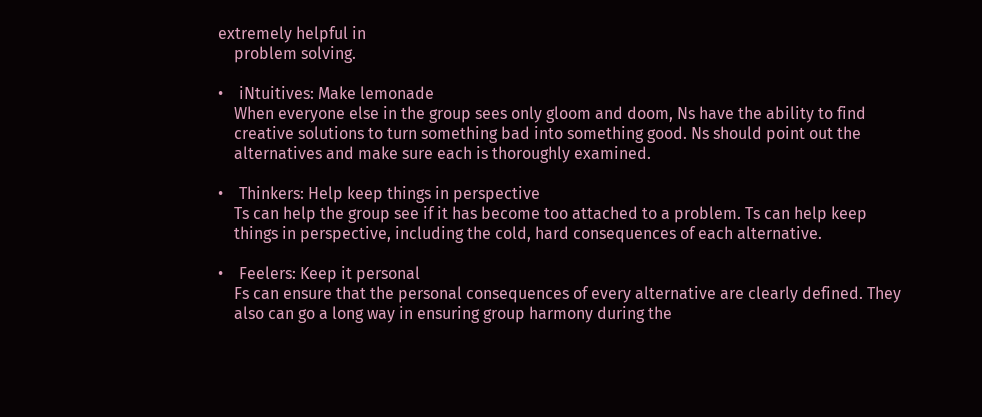extremely helpful in
    problem solving.

•    iNtuitives: Make lemonade
    When everyone else in the group sees only gloom and doom, Ns have the ability to find
    creative solutions to turn something bad into something good. Ns should point out the
    alternatives and make sure each is thoroughly examined.

•    Thinkers: Help keep things in perspective
    Ts can help the group see if it has become too attached to a problem. Ts can help keep
    things in perspective, including the cold, hard consequences of each alternative.

•    Feelers: Keep it personal
    Fs can ensure that the personal consequences of every alternative are clearly defined. They
    also can go a long way in ensuring group harmony during the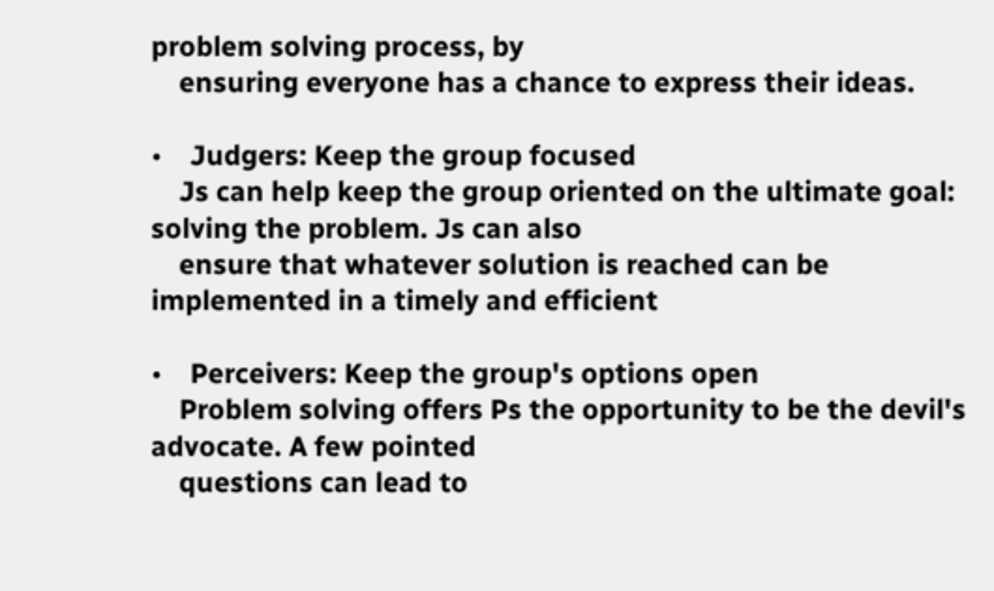problem solving process, by
    ensuring everyone has a chance to express their ideas.

•    Judgers: Keep the group focused
    Js can help keep the group oriented on the ultimate goal: solving the problem. Js can also
    ensure that whatever solution is reached can be implemented in a timely and efficient

•    Perceivers: Keep the group's options open
    Problem solving offers Ps the opportunity to be the devil's advocate. A few pointed
    questions can lead to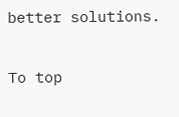better solutions.

To top